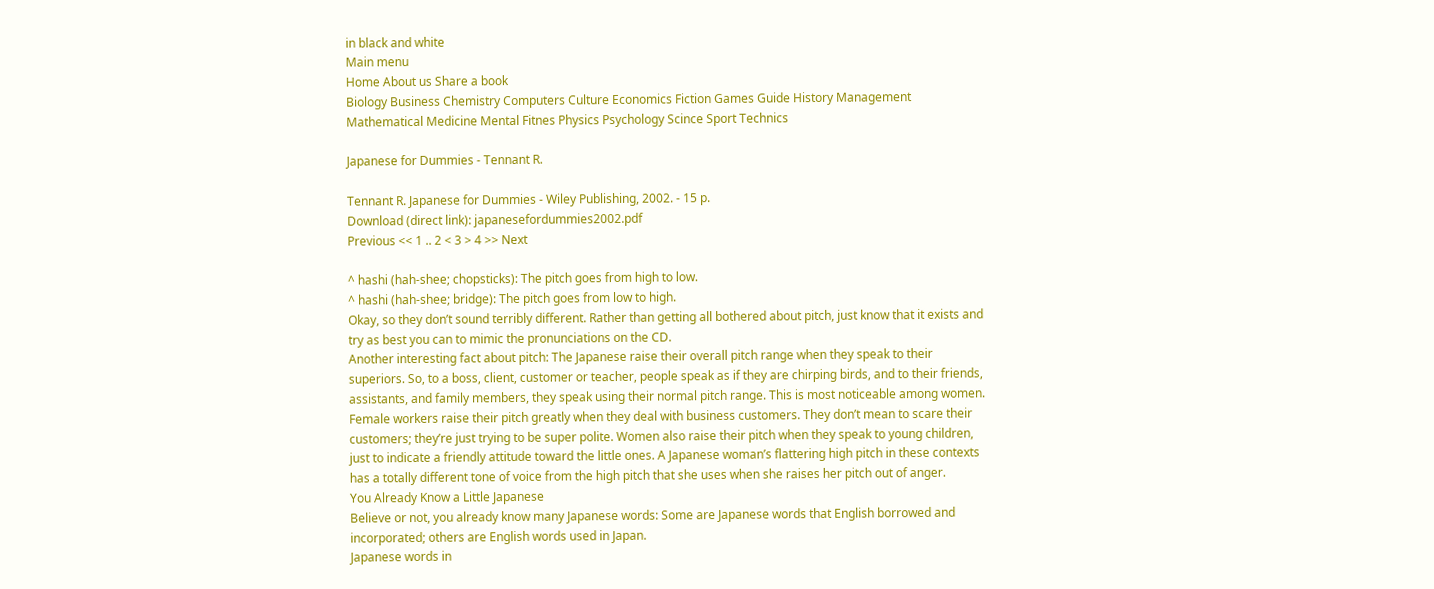in black and white
Main menu
Home About us Share a book
Biology Business Chemistry Computers Culture Economics Fiction Games Guide History Management Mathematical Medicine Mental Fitnes Physics Psychology Scince Sport Technics

Japanese for Dummies - Tennant R.

Tennant R. Japanese for Dummies - Wiley Publishing, 2002. - 15 p.
Download (direct link): japanesefordummies2002.pdf
Previous << 1 .. 2 < 3 > 4 >> Next

^ hashi (hah-shee; chopsticks): The pitch goes from high to low.
^ hashi (hah-shee; bridge): The pitch goes from low to high.
Okay, so they don’t sound terribly different. Rather than getting all bothered about pitch, just know that it exists and try as best you can to mimic the pronunciations on the CD.
Another interesting fact about pitch: The Japanese raise their overall pitch range when they speak to their superiors. So, to a boss, client, customer or teacher, people speak as if they are chirping birds, and to their friends, assistants, and family members, they speak using their normal pitch range. This is most noticeable among women. Female workers raise their pitch greatly when they deal with business customers. They don’t mean to scare their customers; they’re just trying to be super polite. Women also raise their pitch when they speak to young children, just to indicate a friendly attitude toward the little ones. A Japanese woman’s flattering high pitch in these contexts has a totally different tone of voice from the high pitch that she uses when she raises her pitch out of anger.
You Already Know a Little Japanese
Believe or not, you already know many Japanese words: Some are Japanese words that English borrowed and incorporated; others are English words used in Japan.
Japanese words in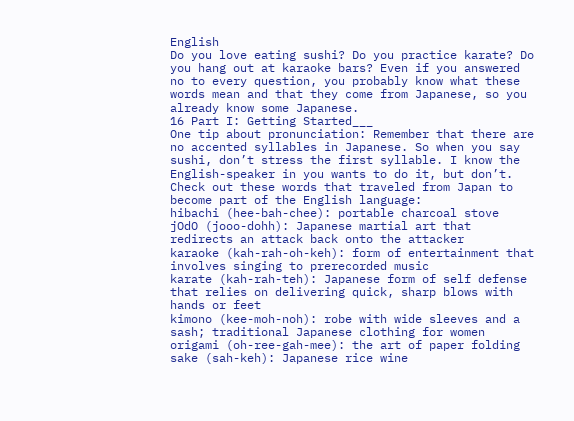English
Do you love eating sushi? Do you practice karate? Do you hang out at karaoke bars? Even if you answered no to every question, you probably know what these words mean and that they come from Japanese, so you already know some Japanese.
16 Part I: Getting Started___
One tip about pronunciation: Remember that there are no accented syllables in Japanese. So when you say sushi, don’t stress the first syllable. I know the English-speaker in you wants to do it, but don’t. Check out these words that traveled from Japan to become part of the English language:
hibachi (hee-bah-chee): portable charcoal stove
jOdO (jooo-dohh): Japanese martial art that redirects an attack back onto the attacker
karaoke (kah-rah-oh-keh): form of entertainment that involves singing to prerecorded music
karate (kah-rah-teh): Japanese form of self defense that relies on delivering quick, sharp blows with hands or feet
kimono (kee-moh-noh): robe with wide sleeves and a sash; traditional Japanese clothing for women
origami (oh-ree-gah-mee): the art of paper folding
sake (sah-keh): Japanese rice wine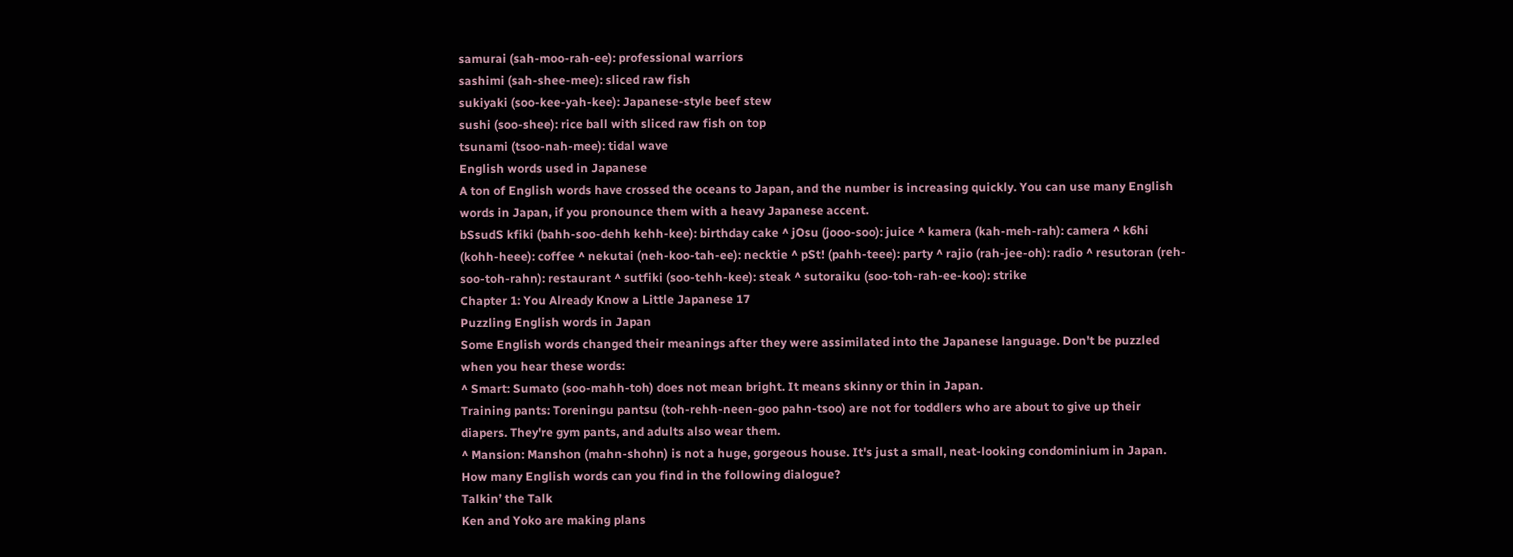samurai (sah-moo-rah-ee): professional warriors
sashimi (sah-shee-mee): sliced raw fish
sukiyaki (soo-kee-yah-kee): Japanese-style beef stew
sushi (soo-shee): rice ball with sliced raw fish on top
tsunami (tsoo-nah-mee): tidal wave
English words used in Japanese
A ton of English words have crossed the oceans to Japan, and the number is increasing quickly. You can use many English words in Japan, if you pronounce them with a heavy Japanese accent.
bSsudS kfiki (bahh-soo-dehh kehh-kee): birthday cake ^ jOsu (jooo-soo): juice ^ kamera (kah-meh-rah): camera ^ k6hi (kohh-heee): coffee ^ nekutai (neh-koo-tah-ee): necktie ^ pSt! (pahh-teee): party ^ rajio (rah-jee-oh): radio ^ resutoran (reh-soo-toh-rahn): restaurant ^ sutfiki (soo-tehh-kee): steak ^ sutoraiku (soo-toh-rah-ee-koo): strike
Chapter 1: You Already Know a Little Japanese 17
Puzzling English words in Japan
Some English words changed their meanings after they were assimilated into the Japanese language. Don't be puzzled when you hear these words:
^ Smart: Sumato (soo-mahh-toh) does not mean bright. It means skinny or thin in Japan.
Training pants: Toreningu pantsu (toh-rehh-neen-goo pahn-tsoo) are not for toddlers who are about to give up their diapers. They're gym pants, and adults also wear them.
^ Mansion: Manshon (mahn-shohn) is not a huge, gorgeous house. It's just a small, neat-looking condominium in Japan.
How many English words can you find in the following dialogue?
Talkin’ the Talk
Ken and Yoko are making plans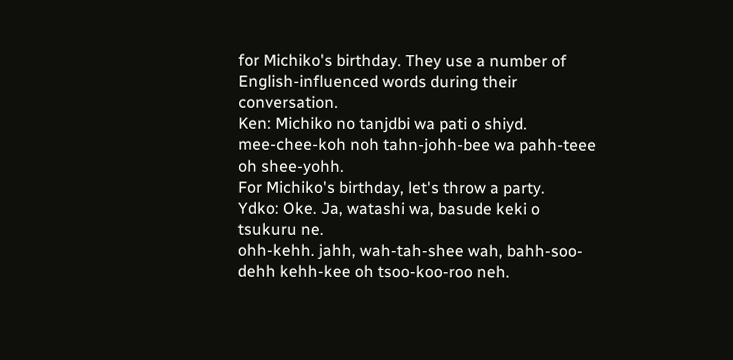for Michiko's birthday. They use a number of English-influenced words during their conversation.
Ken: Michiko no tanjdbi wa pati o shiyd.
mee-chee-koh noh tahn-johh-bee wa pahh-teee oh shee-yohh.
For Michiko's birthday, let's throw a party.
Ydko: Oke. Ja, watashi wa, basude keki o tsukuru ne.
ohh-kehh. jahh, wah-tah-shee wah, bahh-soo-dehh kehh-kee oh tsoo-koo-roo neh.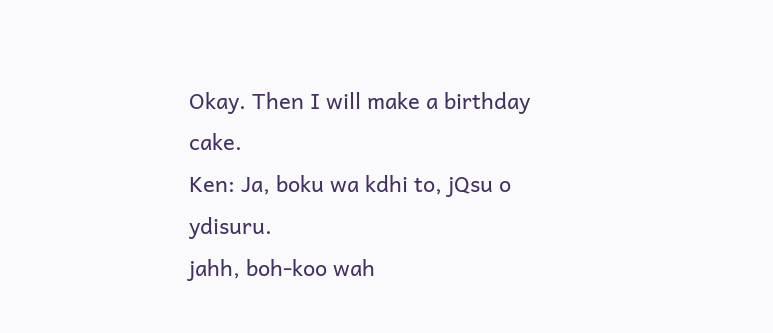Okay. Then I will make a birthday cake.
Ken: Ja, boku wa kdhi to, jQsu o ydisuru.
jahh, boh-koo wah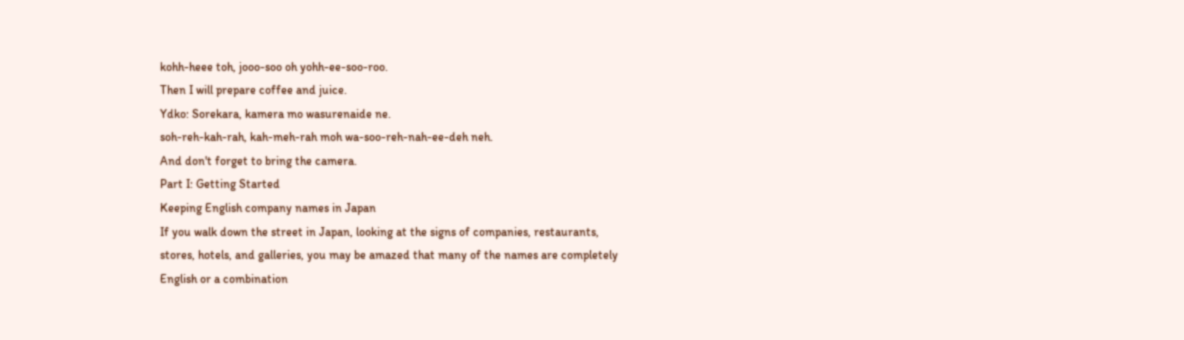kohh-heee toh, jooo-soo oh yohh-ee-soo-roo.
Then I will prepare coffee and juice.
Ydko: Sorekara, kamera mo wasurenaide ne.
soh-reh-kah-rah, kah-meh-rah moh wa-soo-reh-nah-ee-deh neh.
And don't forget to bring the camera.
Part I: Getting Started
Keeping English company names in Japan
If you walk down the street in Japan, looking at the signs of companies, restaurants, stores, hotels, and galleries, you may be amazed that many of the names are completely English or a combination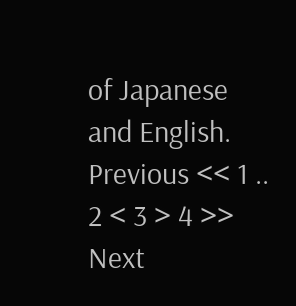of Japanese and English.
Previous << 1 .. 2 < 3 > 4 >> Next